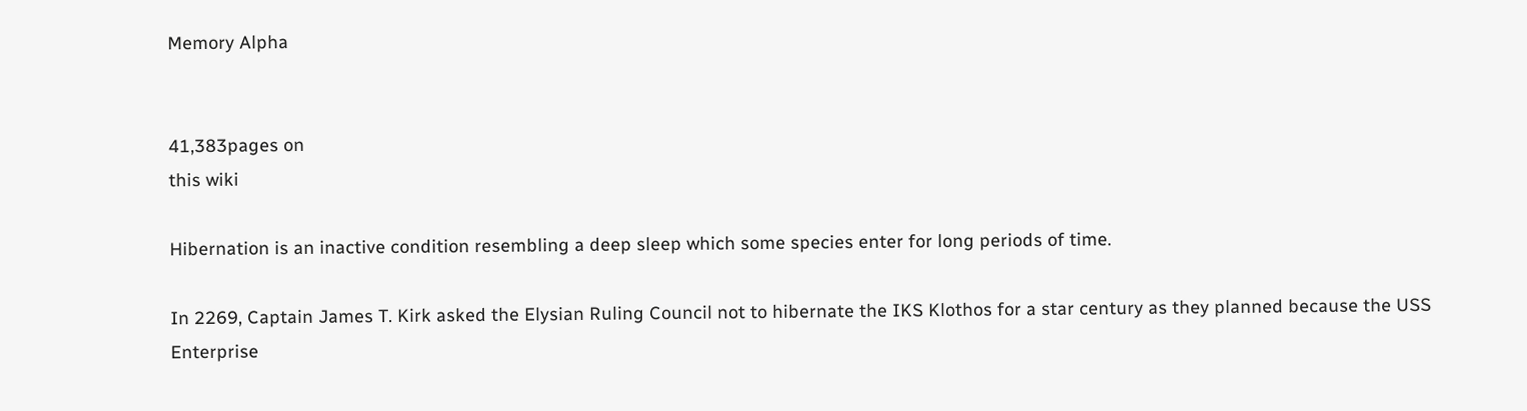Memory Alpha


41,383pages on
this wiki

Hibernation is an inactive condition resembling a deep sleep which some species enter for long periods of time.

In 2269, Captain James T. Kirk asked the Elysian Ruling Council not to hibernate the IKS Klothos for a star century as they planned because the USS Enterprise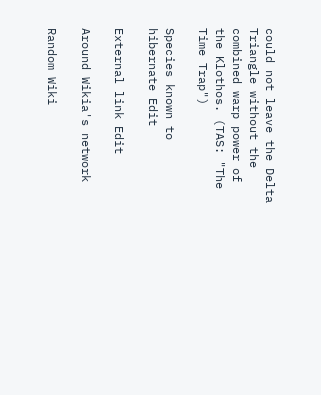could not leave the Delta Triangle without the combined warp power of the Klothos. (TAS: "The Time Trap")

Species known to hibernate Edit

External link Edit

Around Wikia's network

Random Wiki